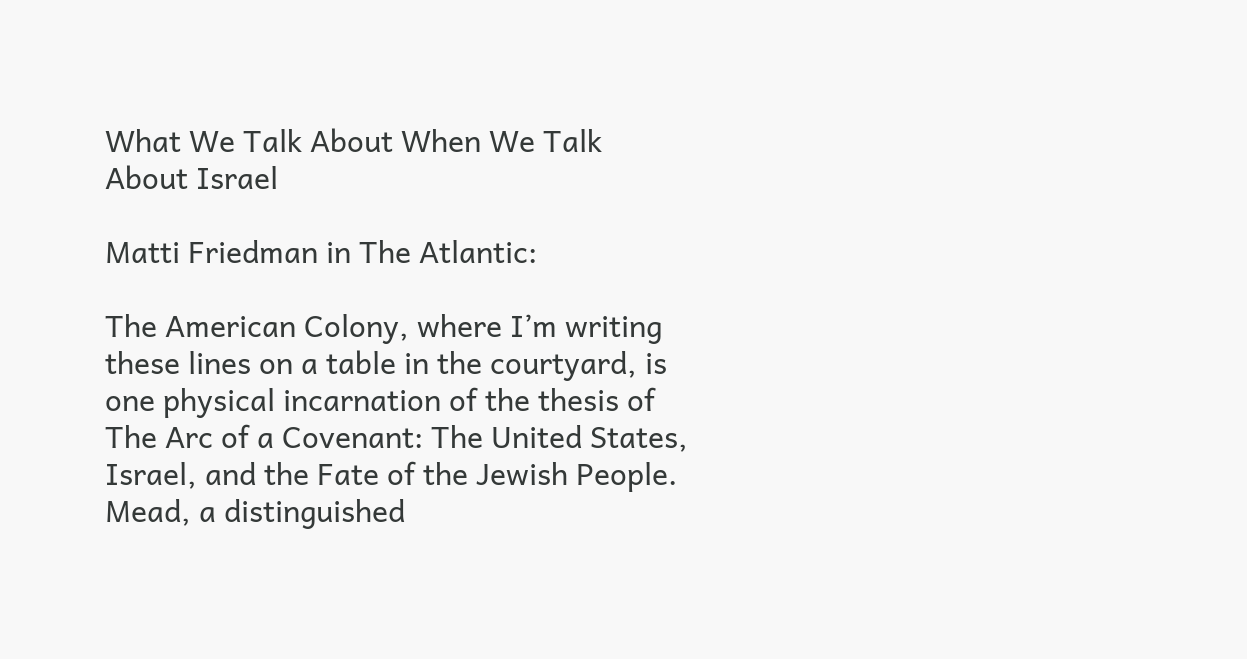What We Talk About When We Talk About Israel

Matti Friedman in The Atlantic:

The American Colony, where I’m writing these lines on a table in the courtyard, is one physical incarnation of the thesis of The Arc of a Covenant: The United States, Israel, and the Fate of the Jewish People. Mead, a distinguished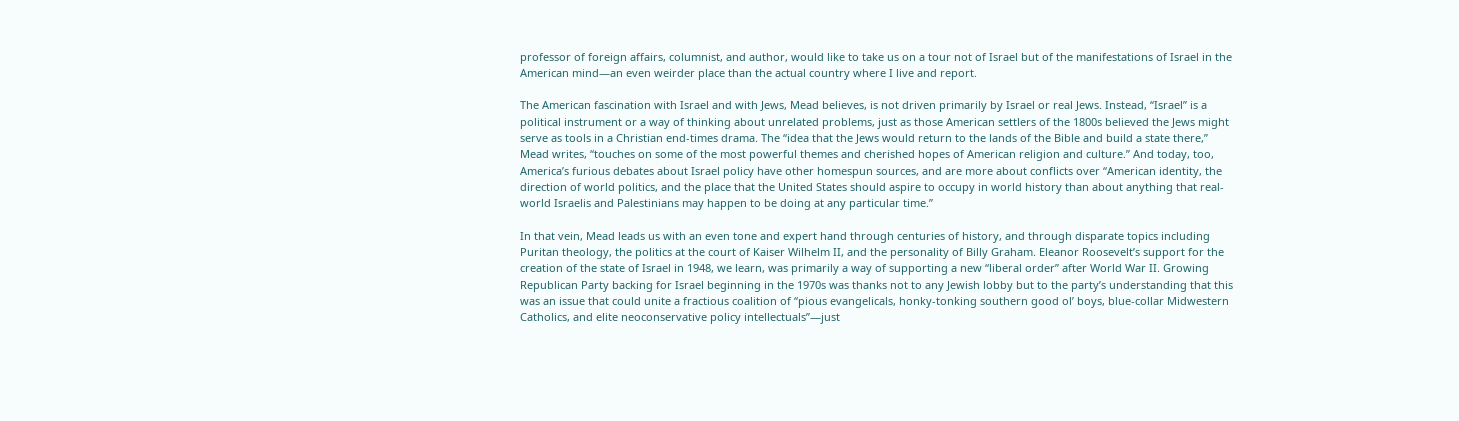professor of foreign affairs, columnist, and author, would like to take us on a tour not of Israel but of the manifestations of Israel in the American mind—an even weirder place than the actual country where I live and report.

The American fascination with Israel and with Jews, Mead believes, is not driven primarily by Israel or real Jews. Instead, “Israel” is a political instrument or a way of thinking about unrelated problems, just as those American settlers of the 1800s believed the Jews might serve as tools in a Christian end-times drama. The “idea that the Jews would return to the lands of the Bible and build a state there,” Mead writes, “touches on some of the most powerful themes and cherished hopes of American religion and culture.” And today, too, America’s furious debates about Israel policy have other homespun sources, and are more about conflicts over “American identity, the direction of world politics, and the place that the United States should aspire to occupy in world history than about anything that real-world Israelis and Palestinians may happen to be doing at any particular time.”

In that vein, Mead leads us with an even tone and expert hand through centuries of history, and through disparate topics including Puritan theology, the politics at the court of Kaiser Wilhelm II, and the personality of Billy Graham. Eleanor Roosevelt’s support for the creation of the state of Israel in 1948, we learn, was primarily a way of supporting a new “liberal order” after World War II. Growing Republican Party backing for Israel beginning in the 1970s was thanks not to any Jewish lobby but to the party’s understanding that this was an issue that could unite a fractious coalition of “pious evangelicals, honky-tonking southern good ol’ boys, blue-collar Midwestern Catholics, and elite neoconservative policy intellectuals”—just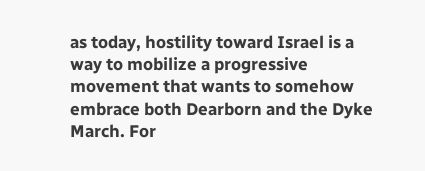as today, hostility toward Israel is a way to mobilize a progressive movement that wants to somehow embrace both Dearborn and the Dyke March. For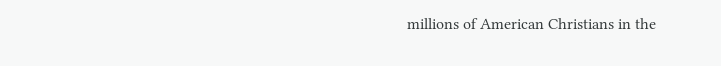millions of American Christians in the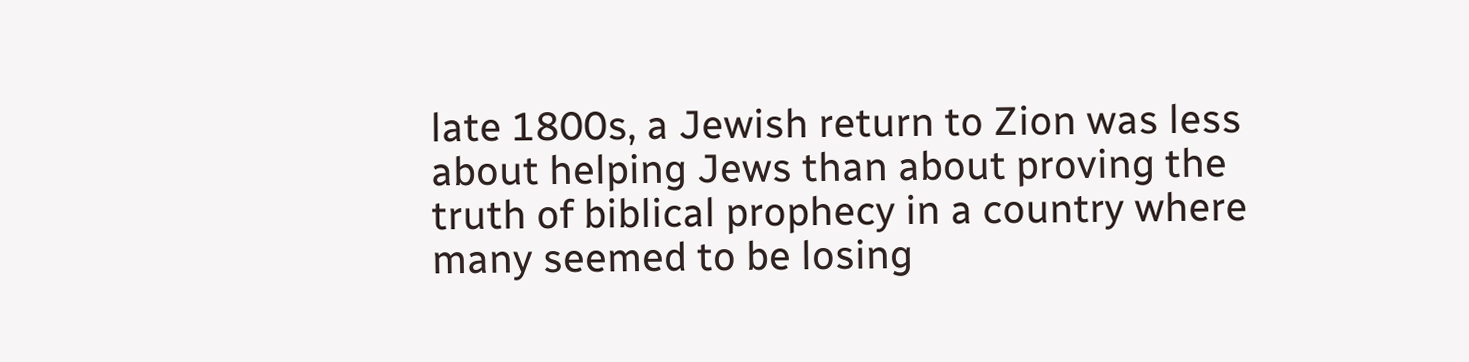late 1800s, a Jewish return to Zion was less about helping Jews than about proving the truth of biblical prophecy in a country where many seemed to be losing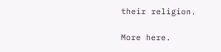their religion.

More here.